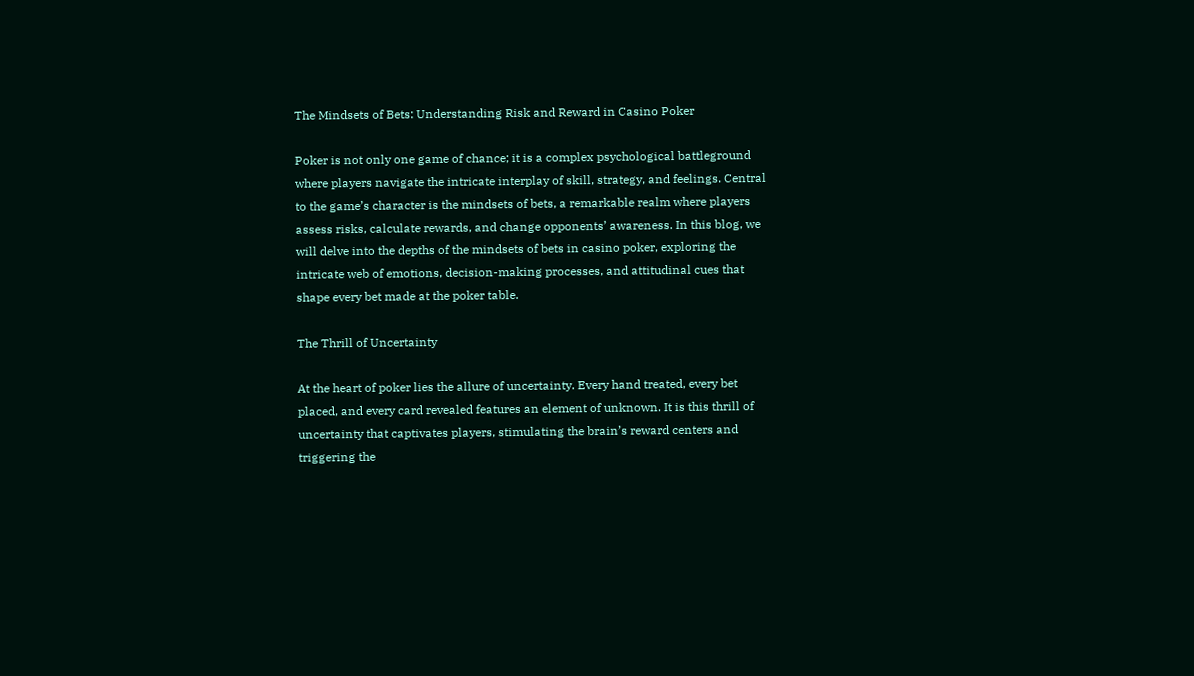The Mindsets of Bets: Understanding Risk and Reward in Casino Poker

Poker is not only one game of chance; it is a complex psychological battleground where players navigate the intricate interplay of skill, strategy, and feelings. Central to the game’s character is the mindsets of bets, a remarkable realm where players assess risks, calculate rewards, and change opponents’ awareness. In this blog, we will delve into the depths of the mindsets of bets in casino poker, exploring the intricate web of emotions, decision-making processes, and attitudinal cues that shape every bet made at the poker table.

The Thrill of Uncertainty

At the heart of poker lies the allure of uncertainty. Every hand treated, every bet placed, and every card revealed features an element of unknown. It is this thrill of uncertainty that captivates players, stimulating the brain’s reward centers and triggering the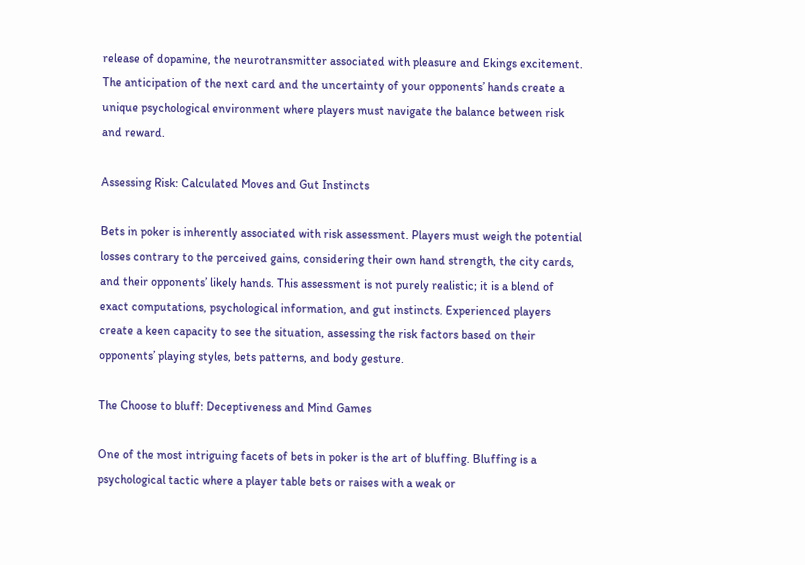release of dopamine, the neurotransmitter associated with pleasure and Ekings excitement. The anticipation of the next card and the uncertainty of your opponents’ hands create a unique psychological environment where players must navigate the balance between risk and reward.

Assessing Risk: Calculated Moves and Gut Instincts

Bets in poker is inherently associated with risk assessment. Players must weigh the potential losses contrary to the perceived gains, considering their own hand strength, the city cards, and their opponents’ likely hands. This assessment is not purely realistic; it is a blend of exact computations, psychological information, and gut instincts. Experienced players create a keen capacity to see the situation, assessing the risk factors based on their opponents’ playing styles, bets patterns, and body gesture.

The Choose to bluff: Deceptiveness and Mind Games

One of the most intriguing facets of bets in poker is the art of bluffing. Bluffing is a psychological tactic where a player table bets or raises with a weak or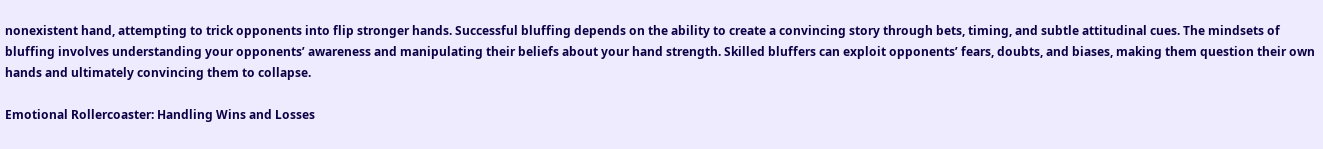nonexistent hand, attempting to trick opponents into flip stronger hands. Successful bluffing depends on the ability to create a convincing story through bets, timing, and subtle attitudinal cues. The mindsets of bluffing involves understanding your opponents’ awareness and manipulating their beliefs about your hand strength. Skilled bluffers can exploit opponents’ fears, doubts, and biases, making them question their own hands and ultimately convincing them to collapse.

Emotional Rollercoaster: Handling Wins and Losses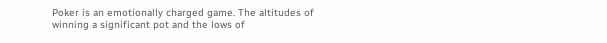Poker is an emotionally charged game. The altitudes of winning a significant pot and the lows of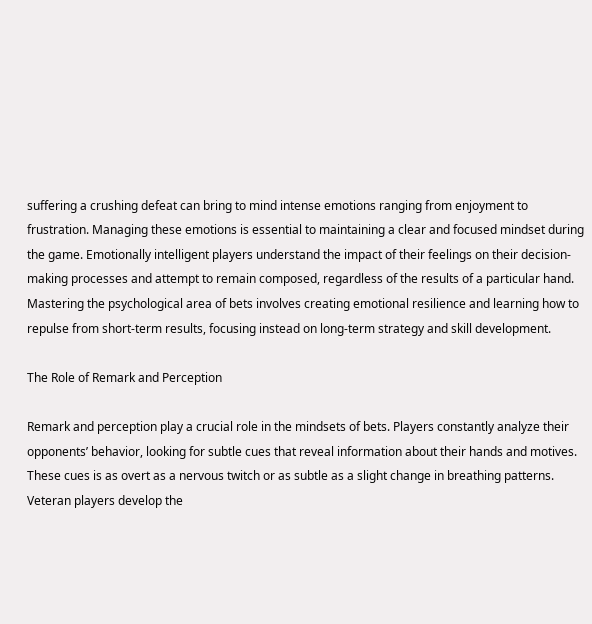suffering a crushing defeat can bring to mind intense emotions ranging from enjoyment to frustration. Managing these emotions is essential to maintaining a clear and focused mindset during the game. Emotionally intelligent players understand the impact of their feelings on their decision-making processes and attempt to remain composed, regardless of the results of a particular hand. Mastering the psychological area of bets involves creating emotional resilience and learning how to repulse from short-term results, focusing instead on long-term strategy and skill development.

The Role of Remark and Perception

Remark and perception play a crucial role in the mindsets of bets. Players constantly analyze their opponents’ behavior, looking for subtle cues that reveal information about their hands and motives. These cues is as overt as a nervous twitch or as subtle as a slight change in breathing patterns. Veteran players develop the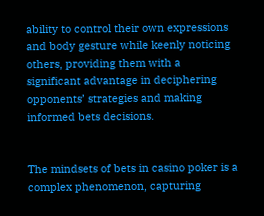ability to control their own expressions and body gesture while keenly noticing others, providing them with a significant advantage in deciphering opponents’ strategies and making informed bets decisions.


The mindsets of bets in casino poker is a complex phenomenon, capturing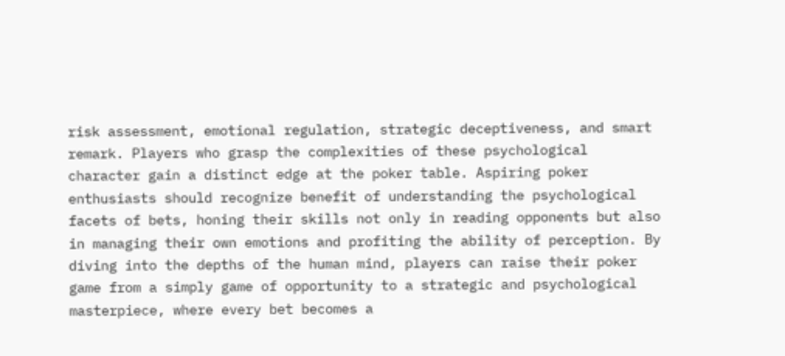risk assessment, emotional regulation, strategic deceptiveness, and smart remark. Players who grasp the complexities of these psychological character gain a distinct edge at the poker table. Aspiring poker enthusiasts should recognize benefit of understanding the psychological facets of bets, honing their skills not only in reading opponents but also in managing their own emotions and profiting the ability of perception. By diving into the depths of the human mind, players can raise their poker game from a simply game of opportunity to a strategic and psychological masterpiece, where every bet becomes a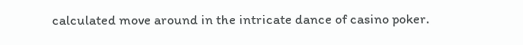calculated move around in the intricate dance of casino poker.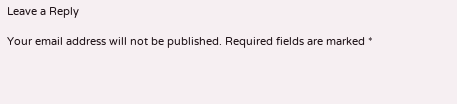Leave a Reply

Your email address will not be published. Required fields are marked *